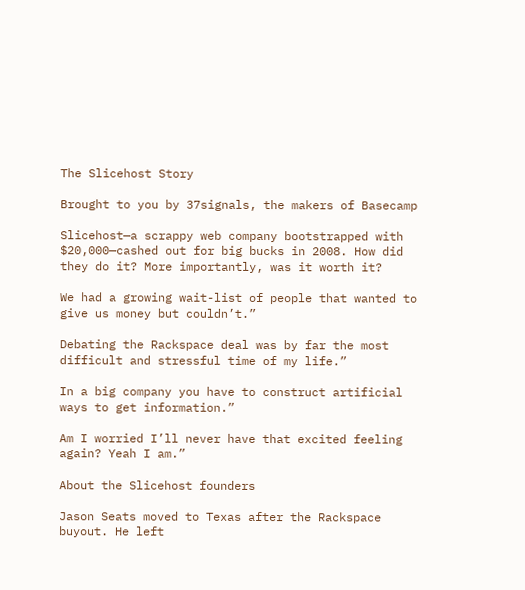The Slicehost Story

Brought to you by 37signals, the makers of Basecamp

Slicehost—a scrappy web company bootstrapped with $20,000—cashed out for big bucks in 2008. How did they do it? More importantly, was it worth it?

We had a growing wait-list of people that wanted to give us money but couldn’t.”

Debating the Rackspace deal was by far the most difficult and stressful time of my life.”

In a big company you have to construct artificial ways to get information.”

Am I worried I’ll never have that excited feeling again? Yeah I am.”

About the Slicehost founders

Jason Seats moved to Texas after the Rackspace buyout. He left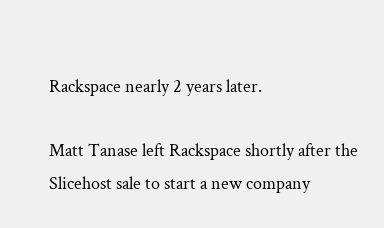Rackspace nearly 2 years later.

Matt Tanase left Rackspace shortly after the Slicehost sale to start a new company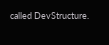called DevStructure.